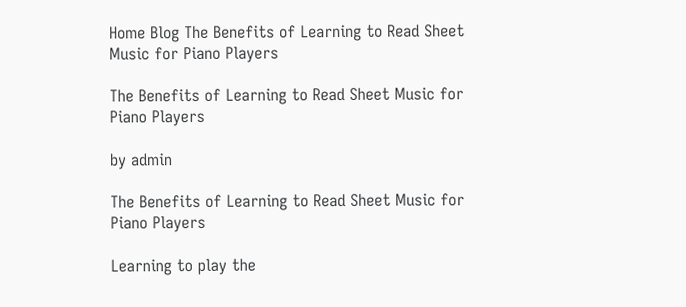Home Blog The Benefits of Learning to Read Sheet Music for Piano Players

The Benefits of Learning to Read Sheet Music for Piano Players

by admin

The Benefits of Learning to Read Sheet Music for Piano Players

Learning to play the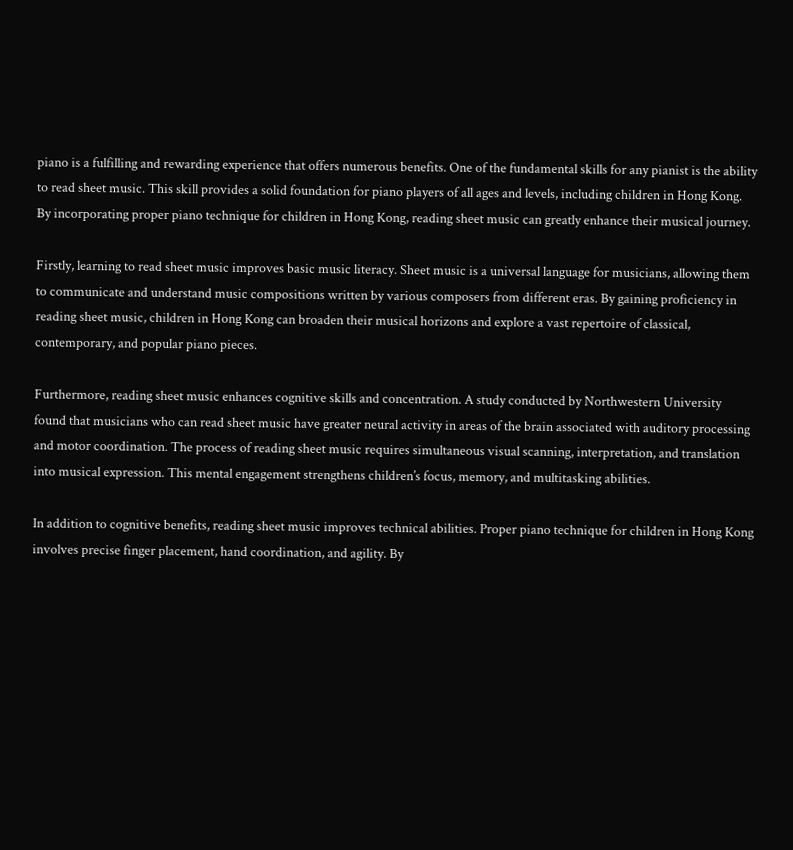piano is a fulfilling and rewarding experience that offers numerous benefits. One of the fundamental skills for any pianist is the ability to read sheet music. This skill provides a solid foundation for piano players of all ages and levels, including children in Hong Kong. By incorporating proper piano technique for children in Hong Kong, reading sheet music can greatly enhance their musical journey.

Firstly, learning to read sheet music improves basic music literacy. Sheet music is a universal language for musicians, allowing them to communicate and understand music compositions written by various composers from different eras. By gaining proficiency in reading sheet music, children in Hong Kong can broaden their musical horizons and explore a vast repertoire of classical, contemporary, and popular piano pieces.

Furthermore, reading sheet music enhances cognitive skills and concentration. A study conducted by Northwestern University found that musicians who can read sheet music have greater neural activity in areas of the brain associated with auditory processing and motor coordination. The process of reading sheet music requires simultaneous visual scanning, interpretation, and translation into musical expression. This mental engagement strengthens children’s focus, memory, and multitasking abilities.

In addition to cognitive benefits, reading sheet music improves technical abilities. Proper piano technique for children in Hong Kong involves precise finger placement, hand coordination, and agility. By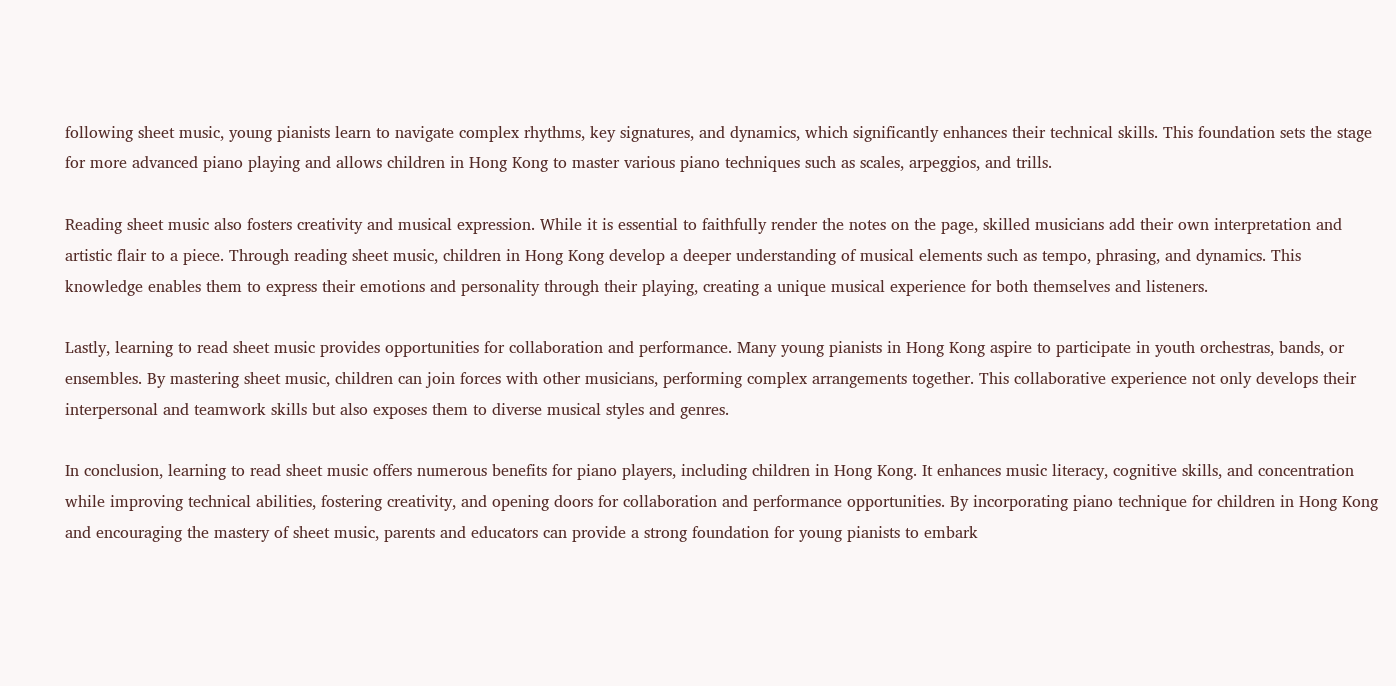following sheet music, young pianists learn to navigate complex rhythms, key signatures, and dynamics, which significantly enhances their technical skills. This foundation sets the stage for more advanced piano playing and allows children in Hong Kong to master various piano techniques such as scales, arpeggios, and trills.

Reading sheet music also fosters creativity and musical expression. While it is essential to faithfully render the notes on the page, skilled musicians add their own interpretation and artistic flair to a piece. Through reading sheet music, children in Hong Kong develop a deeper understanding of musical elements such as tempo, phrasing, and dynamics. This knowledge enables them to express their emotions and personality through their playing, creating a unique musical experience for both themselves and listeners.

Lastly, learning to read sheet music provides opportunities for collaboration and performance. Many young pianists in Hong Kong aspire to participate in youth orchestras, bands, or ensembles. By mastering sheet music, children can join forces with other musicians, performing complex arrangements together. This collaborative experience not only develops their interpersonal and teamwork skills but also exposes them to diverse musical styles and genres.

In conclusion, learning to read sheet music offers numerous benefits for piano players, including children in Hong Kong. It enhances music literacy, cognitive skills, and concentration while improving technical abilities, fostering creativity, and opening doors for collaboration and performance opportunities. By incorporating piano technique for children in Hong Kong and encouraging the mastery of sheet music, parents and educators can provide a strong foundation for young pianists to embark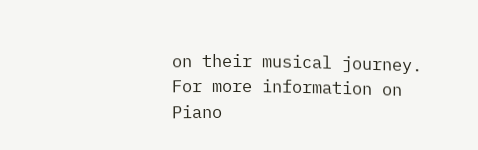on their musical journey.
For more information on Piano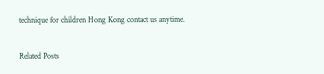technique for children Hong Kong contact us anytime.

Related Posts